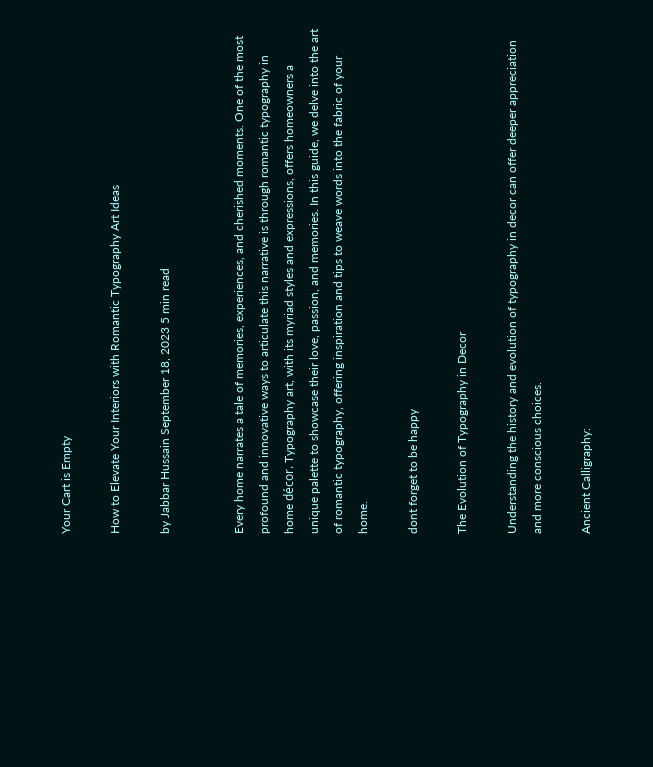Your Cart is Empty

How to Elevate Your Interiors with Romantic Typography Art Ideas

by Jabbar Hussain September 18, 2023 5 min read


Every home narrates a tale of memories, experiences, and cherished moments. One of the most profound and innovative ways to articulate this narrative is through romantic typography in home décor. Typography art, with its myriad styles and expressions, offers homeowners a unique palette to showcase their love, passion, and memories. In this guide, we delve into the art of romantic typography, offering inspiration and tips to weave words into the fabric of your home.

dont forget to be happy

The Evolution of Typography in Decor

Understanding the history and evolution of typography in decor can offer deeper appreciation and more conscious choices.

Ancient Calligraphy: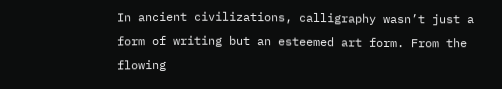In ancient civilizations, calligraphy wasn’t just a form of writing but an esteemed art form. From the flowing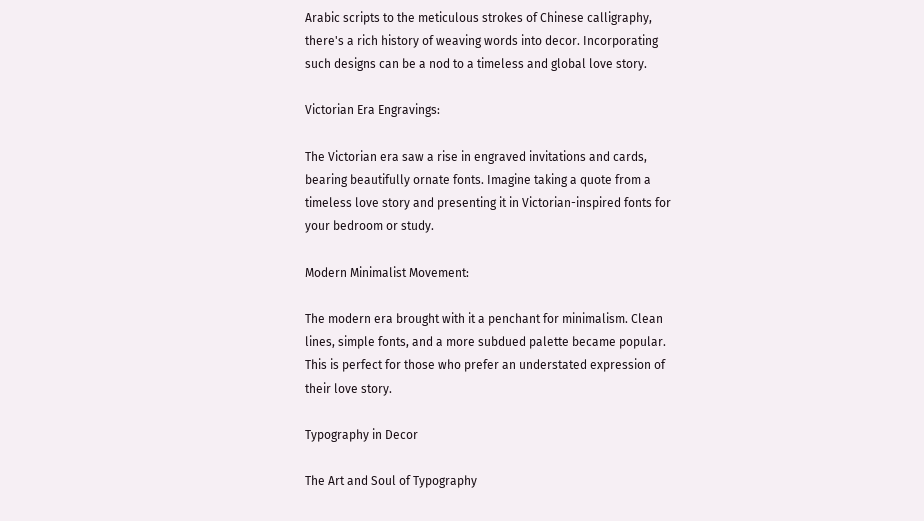Arabic scripts to the meticulous strokes of Chinese calligraphy, there's a rich history of weaving words into decor. Incorporating such designs can be a nod to a timeless and global love story.

Victorian Era Engravings:

The Victorian era saw a rise in engraved invitations and cards, bearing beautifully ornate fonts. Imagine taking a quote from a timeless love story and presenting it in Victorian-inspired fonts for your bedroom or study.

Modern Minimalist Movement:

The modern era brought with it a penchant for minimalism. Clean lines, simple fonts, and a more subdued palette became popular. This is perfect for those who prefer an understated expression of their love story.

Typography in Decor

The Art and Soul of Typography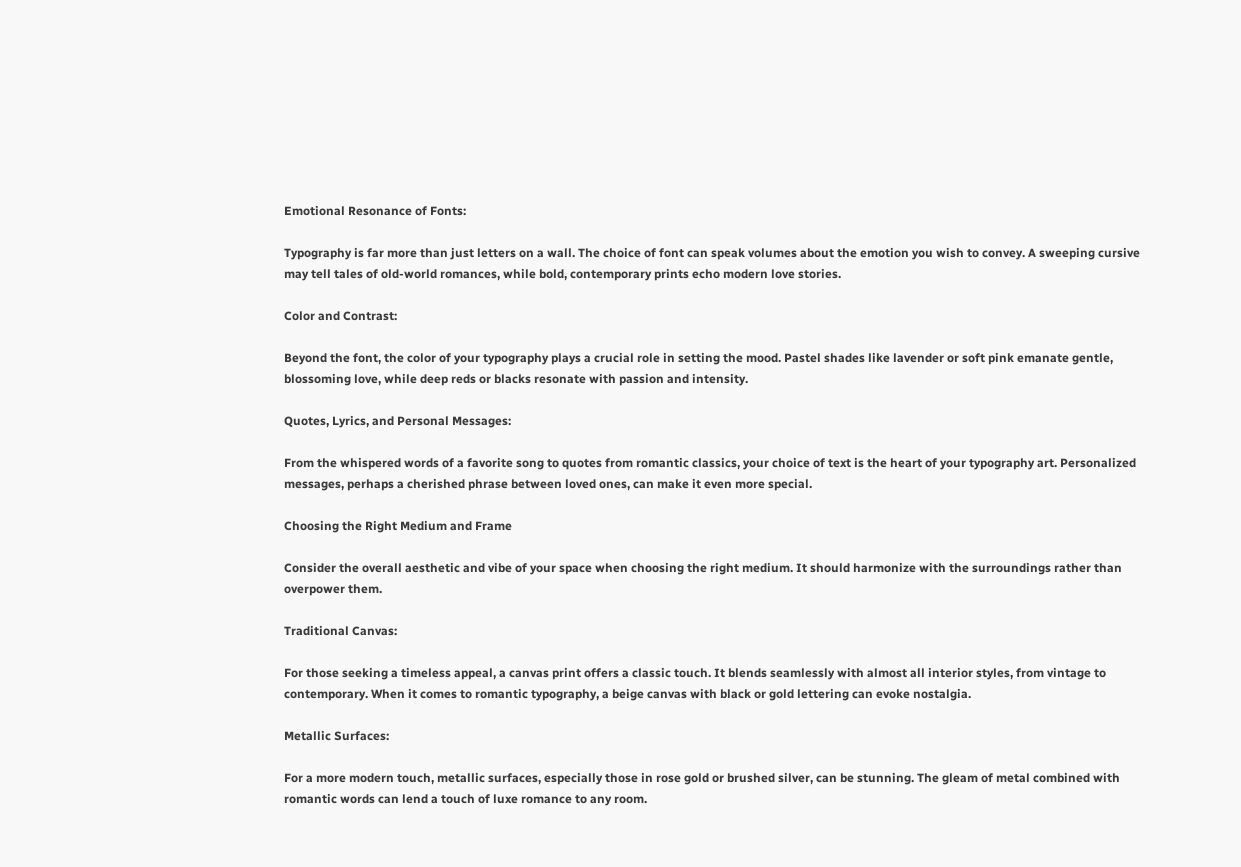Emotional Resonance of Fonts:

Typography is far more than just letters on a wall. The choice of font can speak volumes about the emotion you wish to convey. A sweeping cursive may tell tales of old-world romances, while bold, contemporary prints echo modern love stories.

Color and Contrast:

Beyond the font, the color of your typography plays a crucial role in setting the mood. Pastel shades like lavender or soft pink emanate gentle, blossoming love, while deep reds or blacks resonate with passion and intensity.

Quotes, Lyrics, and Personal Messages:

From the whispered words of a favorite song to quotes from romantic classics, your choice of text is the heart of your typography art. Personalized messages, perhaps a cherished phrase between loved ones, can make it even more special.

Choosing the Right Medium and Frame

Consider the overall aesthetic and vibe of your space when choosing the right medium. It should harmonize with the surroundings rather than overpower them.

Traditional Canvas:

For those seeking a timeless appeal, a canvas print offers a classic touch. It blends seamlessly with almost all interior styles, from vintage to contemporary. When it comes to romantic typography, a beige canvas with black or gold lettering can evoke nostalgia.

Metallic Surfaces:

For a more modern touch, metallic surfaces, especially those in rose gold or brushed silver, can be stunning. The gleam of metal combined with romantic words can lend a touch of luxe romance to any room.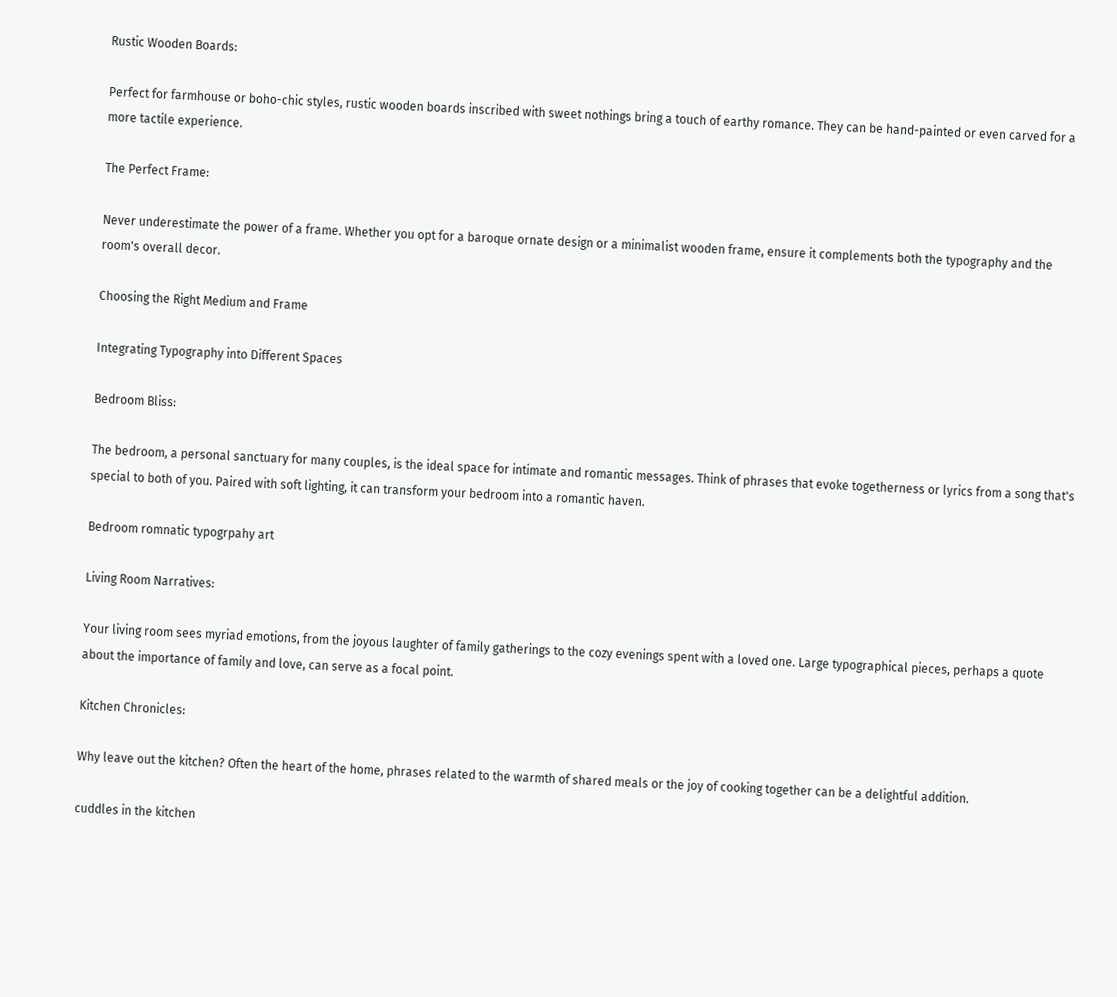Rustic Wooden Boards:

Perfect for farmhouse or boho-chic styles, rustic wooden boards inscribed with sweet nothings bring a touch of earthy romance. They can be hand-painted or even carved for a more tactile experience.

The Perfect Frame:

Never underestimate the power of a frame. Whether you opt for a baroque ornate design or a minimalist wooden frame, ensure it complements both the typography and the room's overall decor.

Choosing the Right Medium and Frame

Integrating Typography into Different Spaces

Bedroom Bliss:

The bedroom, a personal sanctuary for many couples, is the ideal space for intimate and romantic messages. Think of phrases that evoke togetherness or lyrics from a song that's special to both of you. Paired with soft lighting, it can transform your bedroom into a romantic haven.

Bedroom romnatic typogrpahy art

Living Room Narratives:

Your living room sees myriad emotions, from the joyous laughter of family gatherings to the cozy evenings spent with a loved one. Large typographical pieces, perhaps a quote about the importance of family and love, can serve as a focal point.

Kitchen Chronicles:

Why leave out the kitchen? Often the heart of the home, phrases related to the warmth of shared meals or the joy of cooking together can be a delightful addition.

cuddles in the kitchen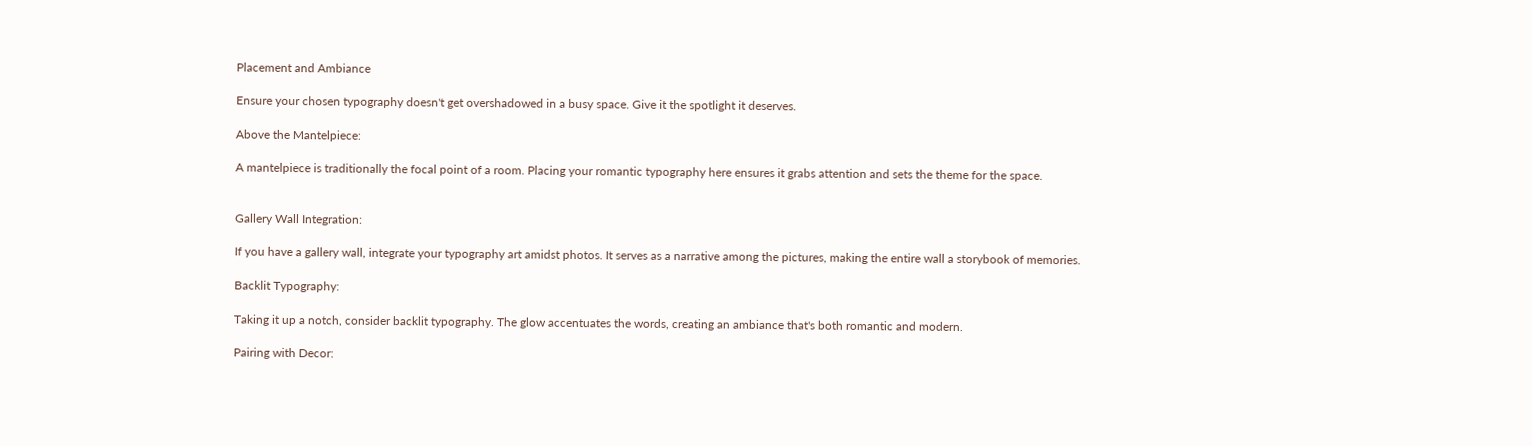Placement and Ambiance

Ensure your chosen typography doesn't get overshadowed in a busy space. Give it the spotlight it deserves.

Above the Mantelpiece:

A mantelpiece is traditionally the focal point of a room. Placing your romantic typography here ensures it grabs attention and sets the theme for the space.


Gallery Wall Integration:

If you have a gallery wall, integrate your typography art amidst photos. It serves as a narrative among the pictures, making the entire wall a storybook of memories.

Backlit Typography:

Taking it up a notch, consider backlit typography. The glow accentuates the words, creating an ambiance that's both romantic and modern.

Pairing with Decor: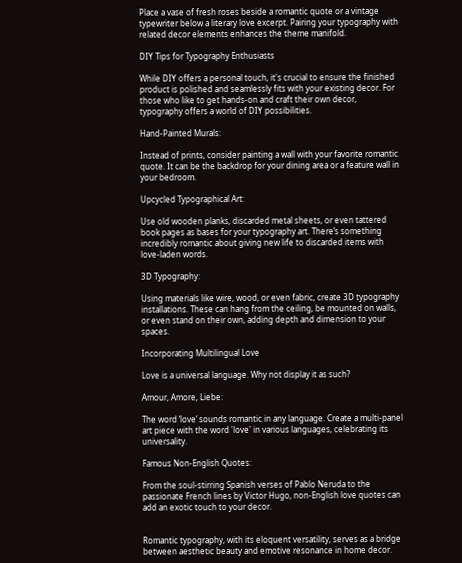Place a vase of fresh roses beside a romantic quote or a vintage typewriter below a literary love excerpt. Pairing your typography with related decor elements enhances the theme manifold.

DIY Tips for Typography Enthusiasts

While DIY offers a personal touch, it's crucial to ensure the finished product is polished and seamlessly fits with your existing decor. For those who like to get hands-on and craft their own decor, typography offers a world of DIY possibilities.

Hand-Painted Murals:

Instead of prints, consider painting a wall with your favorite romantic quote. It can be the backdrop for your dining area or a feature wall in your bedroom.

Upcycled Typographical Art:

Use old wooden planks, discarded metal sheets, or even tattered book pages as bases for your typography art. There’s something incredibly romantic about giving new life to discarded items with love-laden words.

3D Typography:

Using materials like wire, wood, or even fabric, create 3D typography installations. These can hang from the ceiling, be mounted on walls, or even stand on their own, adding depth and dimension to your spaces.

Incorporating Multilingual Love

Love is a universal language. Why not display it as such?

Amour, Amore, Liebe:

The word ‘love’ sounds romantic in any language. Create a multi-panel art piece with the word 'love' in various languages, celebrating its universality.

Famous Non-English Quotes:

From the soul-stirring Spanish verses of Pablo Neruda to the passionate French lines by Victor Hugo, non-English love quotes can add an exotic touch to your decor.


Romantic typography, with its eloquent versatility, serves as a bridge between aesthetic beauty and emotive resonance in home decor.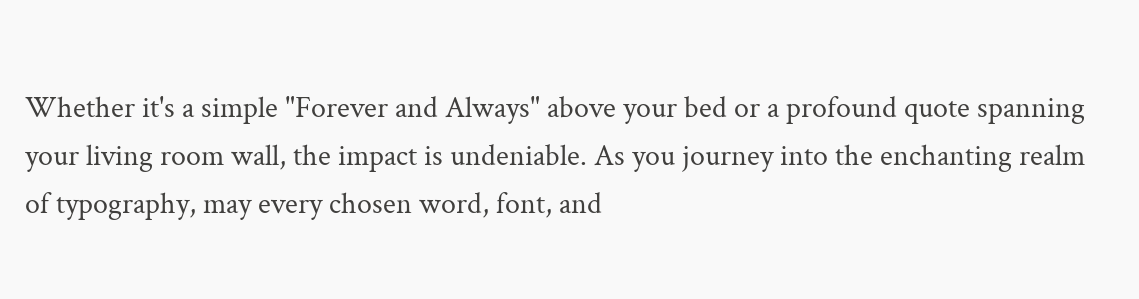Whether it's a simple "Forever and Always" above your bed or a profound quote spanning your living room wall, the impact is undeniable. As you journey into the enchanting realm of typography, may every chosen word, font, and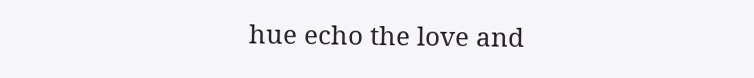hue echo the love and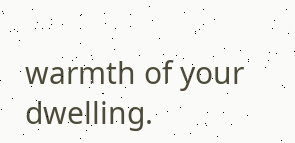warmth of your dwelling.